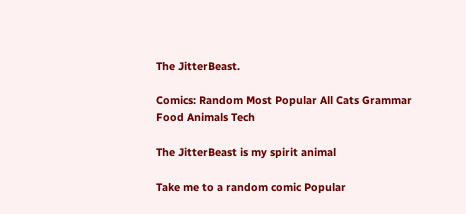The JitterBeast.

Comics: Random Most Popular All Cats Grammar Food Animals Tech

The JitterBeast is my spirit animal

Take me to a random comic Popular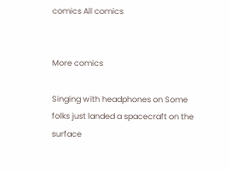comics All comics


More comics

Singing with headphones on Some folks just landed a spacecraft on the surface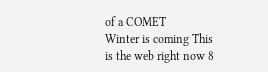of a COMET
Winter is coming This is the web right now 8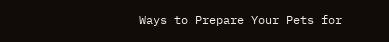Ways to Prepare Your Pets for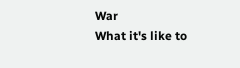War
What it's like to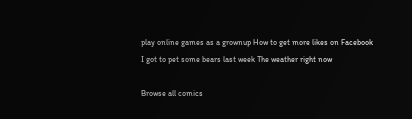play online games as a grownup How to get more likes on Facebook I got to pet some bears last week The weather right now

Browse all comics